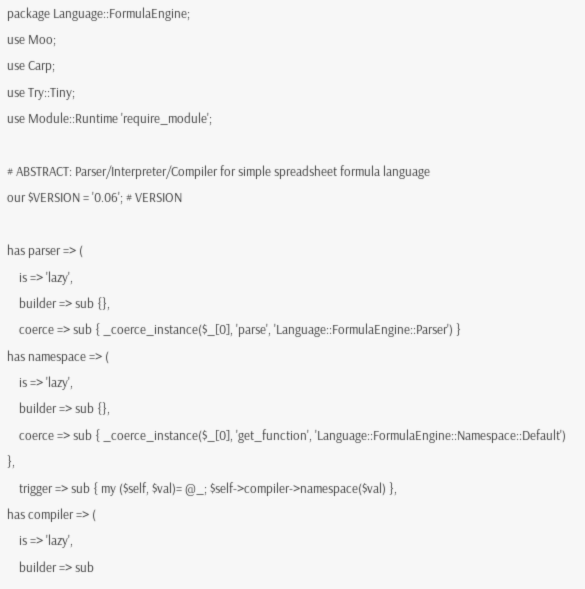package Language::FormulaEngine;
use Moo;
use Carp;
use Try::Tiny;
use Module::Runtime 'require_module';

# ABSTRACT: Parser/Interpreter/Compiler for simple spreadsheet formula language
our $VERSION = '0.06'; # VERSION

has parser => (
    is => 'lazy',
    builder => sub {},
    coerce => sub { _coerce_instance($_[0], 'parse', 'Language::FormulaEngine::Parser') }
has namespace => (
    is => 'lazy',
    builder => sub {},
    coerce => sub { _coerce_instance($_[0], 'get_function', 'Language::FormulaEngine::Namespace::Default') },
    trigger => sub { my ($self, $val)= @_; $self->compiler->namespace($val) },
has compiler => (
    is => 'lazy',
    builder => sub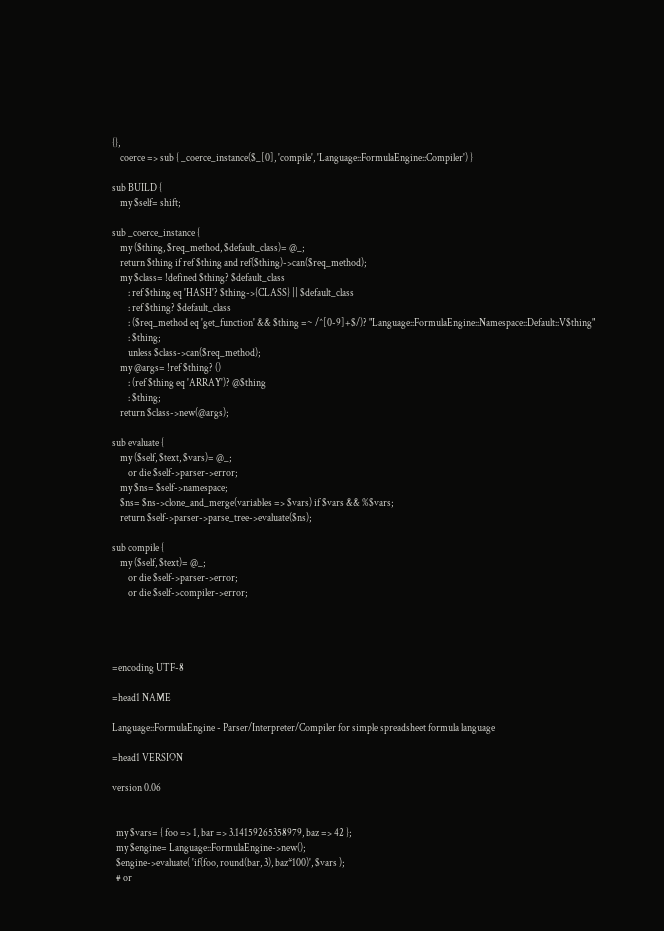{},
    coerce => sub { _coerce_instance($_[0], 'compile', 'Language::FormulaEngine::Compiler') }

sub BUILD {
    my $self= shift;

sub _coerce_instance {
    my ($thing, $req_method, $default_class)= @_;
    return $thing if ref $thing and ref($thing)->can($req_method);
    my $class= !defined $thing? $default_class
        : ref $thing eq 'HASH'? $thing->{CLASS} || $default_class
        : ref $thing? $default_class
        : ($req_method eq 'get_function' && $thing =~ /^[0-9]+$/)? "Language::FormulaEngine::Namespace::Default::V$thing"
        : $thing;
        unless $class->can($req_method);
    my @args= !ref $thing? ()
        : (ref $thing eq 'ARRAY')? @$thing
        : $thing;
    return $class->new(@args);

sub evaluate {
    my ($self, $text, $vars)= @_;
        or die $self->parser->error;
    my $ns= $self->namespace;
    $ns= $ns->clone_and_merge(variables => $vars) if $vars && %$vars;
    return $self->parser->parse_tree->evaluate($ns);

sub compile {
    my ($self, $text)= @_;
        or die $self->parser->error;
        or die $self->compiler->error;




=encoding UTF-8

=head1 NAME

Language::FormulaEngine - Parser/Interpreter/Compiler for simple spreadsheet formula language

=head1 VERSION

version 0.06


  my $vars= { foo => 1, bar => 3.14159265358979, baz => 42 };
  my $engine= Language::FormulaEngine->new();
  $engine->evaluate( 'if(foo, round(bar, 3), baz*100)', $vars );
  # or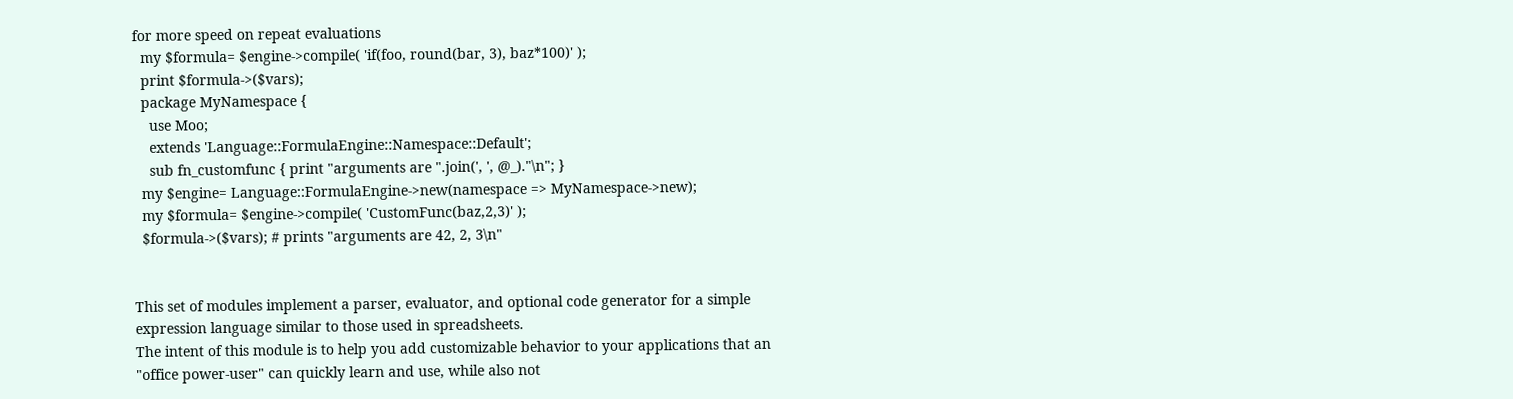for more speed on repeat evaluations
  my $formula= $engine->compile( 'if(foo, round(bar, 3), baz*100)' );
  print $formula->($vars);
  package MyNamespace {
    use Moo;
    extends 'Language::FormulaEngine::Namespace::Default';
    sub fn_customfunc { print "arguments are ".join(', ', @_)."\n"; }
  my $engine= Language::FormulaEngine->new(namespace => MyNamespace->new);
  my $formula= $engine->compile( 'CustomFunc(baz,2,3)' );
  $formula->($vars); # prints "arguments are 42, 2, 3\n"


This set of modules implement a parser, evaluator, and optional code generator for a simple
expression language similar to those used in spreadsheets.
The intent of this module is to help you add customizable behavior to your applications that an
"office power-user" can quickly learn and use, while also not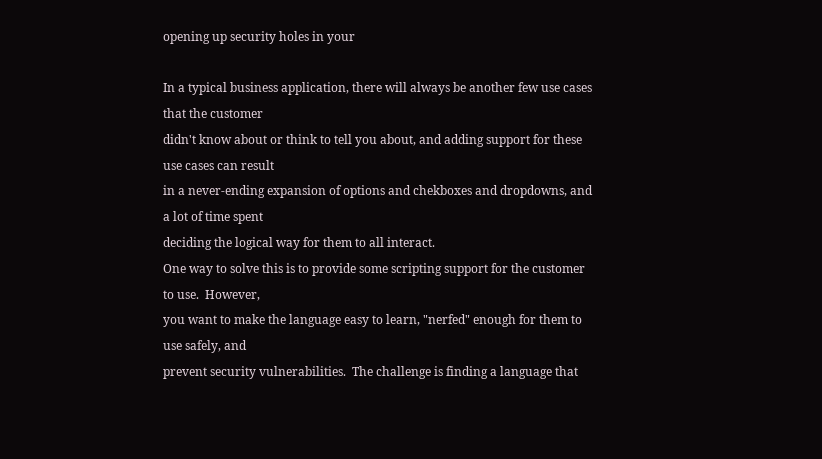opening up security holes in your

In a typical business application, there will always be another few use cases that the customer
didn't know about or think to tell you about, and adding support for these use cases can result
in a never-ending expansion of options and chekboxes and dropdowns, and a lot of time spent
deciding the logical way for them to all interact.
One way to solve this is to provide some scripting support for the customer to use.  However,
you want to make the language easy to learn, "nerfed" enough for them to use safely, and
prevent security vulnerabilities.  The challenge is finding a language that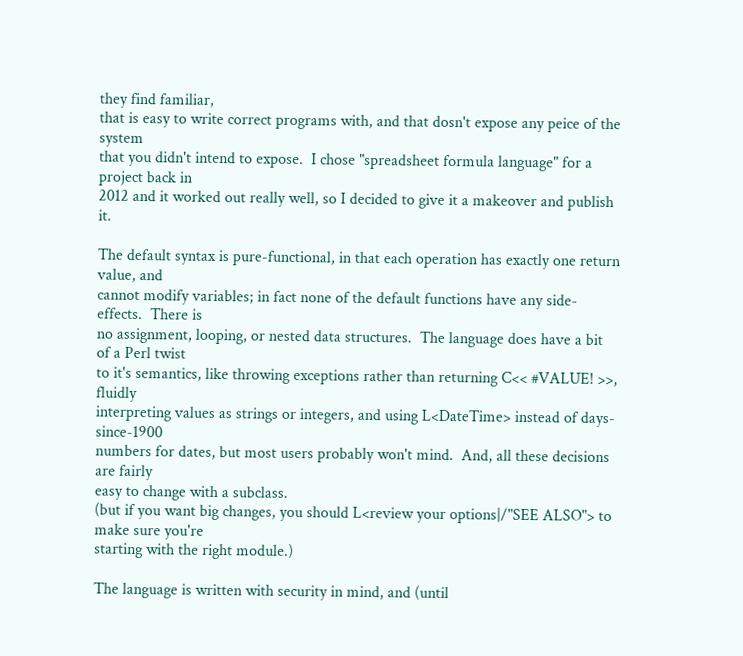they find familiar,
that is easy to write correct programs with, and that dosn't expose any peice of the system
that you didn't intend to expose.  I chose "spreadsheet formula language" for a project back in
2012 and it worked out really well, so I decided to give it a makeover and publish it.

The default syntax is pure-functional, in that each operation has exactly one return value, and
cannot modify variables; in fact none of the default functions have any side-effects.  There is
no assignment, looping, or nested data structures.  The language does have a bit of a Perl twist
to it's semantics, like throwing exceptions rather than returning C<< #VALUE! >>, fluidly
interpreting values as strings or integers, and using L<DateTime> instead of days-since-1900
numbers for dates, but most users probably won't mind.  And, all these decisions are fairly
easy to change with a subclass.
(but if you want big changes, you should L<review your options|/"SEE ALSO"> to make sure you're
starting with the right module.)

The language is written with security in mind, and (until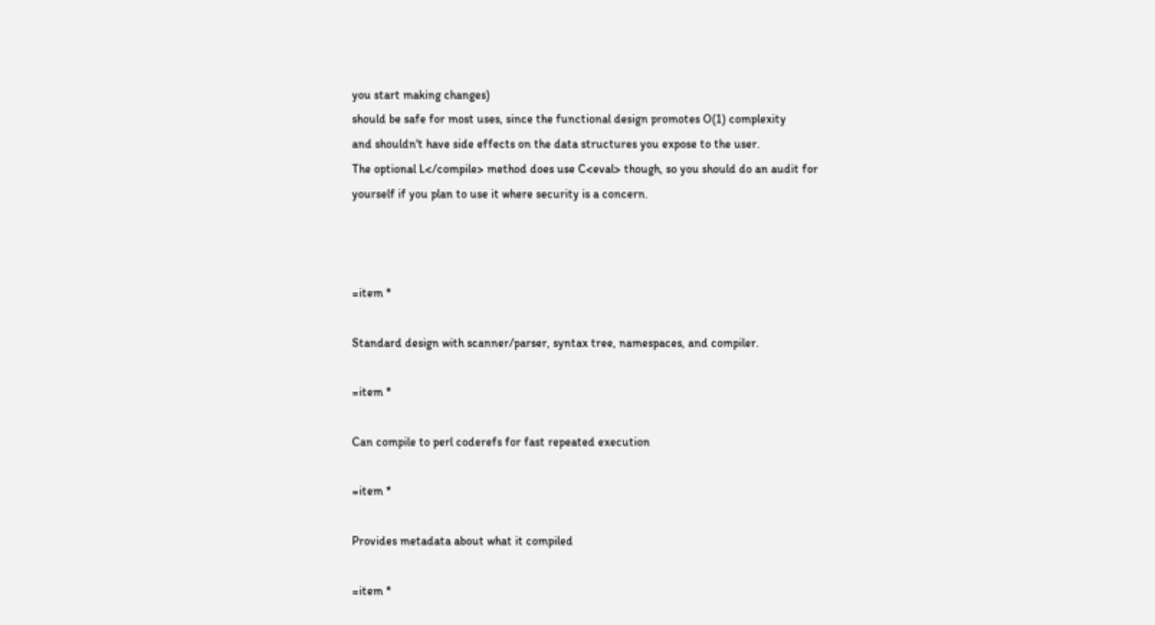you start making changes)
should be safe for most uses, since the functional design promotes O(1) complexity
and shouldn't have side effects on the data structures you expose to the user.
The optional L</compile> method does use C<eval> though, so you should do an audit for
yourself if you plan to use it where security is a concern.



=item *

Standard design with scanner/parser, syntax tree, namespaces, and compiler.

=item *

Can compile to perl coderefs for fast repeated execution

=item *

Provides metadata about what it compiled

=item *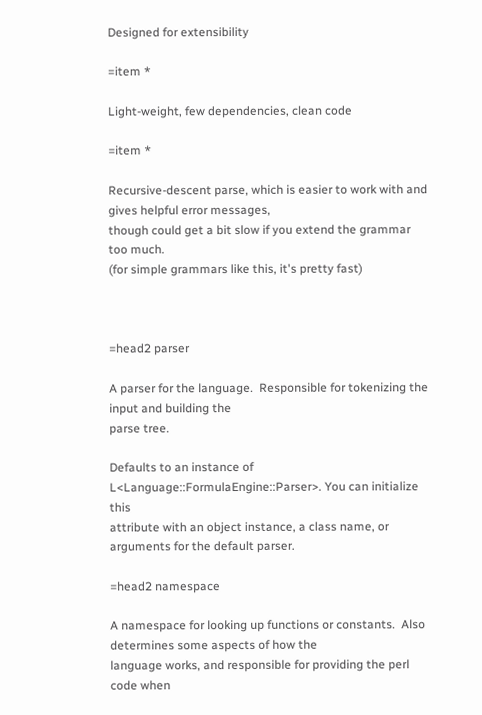Designed for extensibility

=item *

Light-weight, few dependencies, clean code

=item *

Recursive-descent parse, which is easier to work with and gives helpful error messages,
though could get a bit slow if you extend the grammar too much.
(for simple grammars like this, it's pretty fast)



=head2 parser

A parser for the language.  Responsible for tokenizing the input and building the
parse tree.

Defaults to an instance of L<Language::FormulaEngine::Parser>. You can initialize this
attribute with an object instance, a class name, or arguments for the default parser.

=head2 namespace

A namespace for looking up functions or constants.  Also determines some aspects of how the
language works, and responsible for providing the perl code when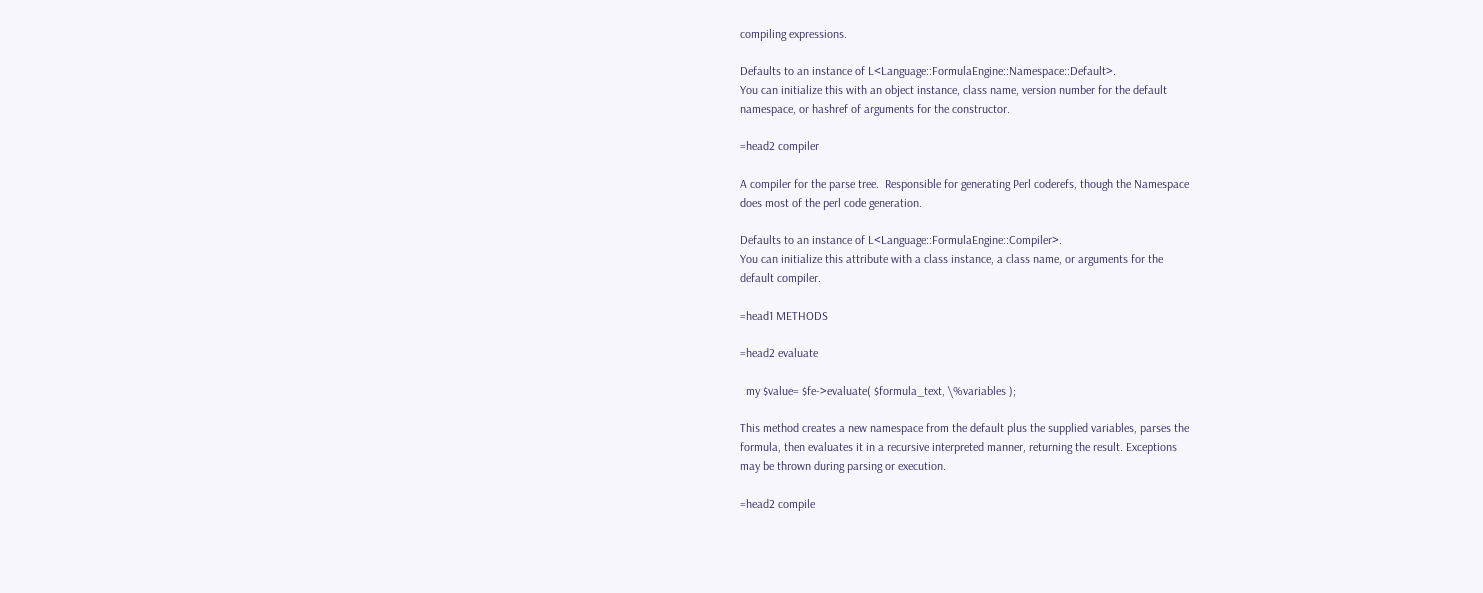compiling expressions.

Defaults to an instance of L<Language::FormulaEngine::Namespace::Default>.
You can initialize this with an object instance, class name, version number for the default
namespace, or hashref of arguments for the constructor.

=head2 compiler

A compiler for the parse tree.  Responsible for generating Perl coderefs, though the Namespace
does most of the perl code generation.

Defaults to an instance of L<Language::FormulaEngine::Compiler>.
You can initialize this attribute with a class instance, a class name, or arguments for the
default compiler.

=head1 METHODS

=head2 evaluate

  my $value= $fe->evaluate( $formula_text, \%variables );

This method creates a new namespace from the default plus the supplied variables, parses the
formula, then evaluates it in a recursive interpreted manner, returning the result. Exceptions
may be thrown during parsing or execution.

=head2 compile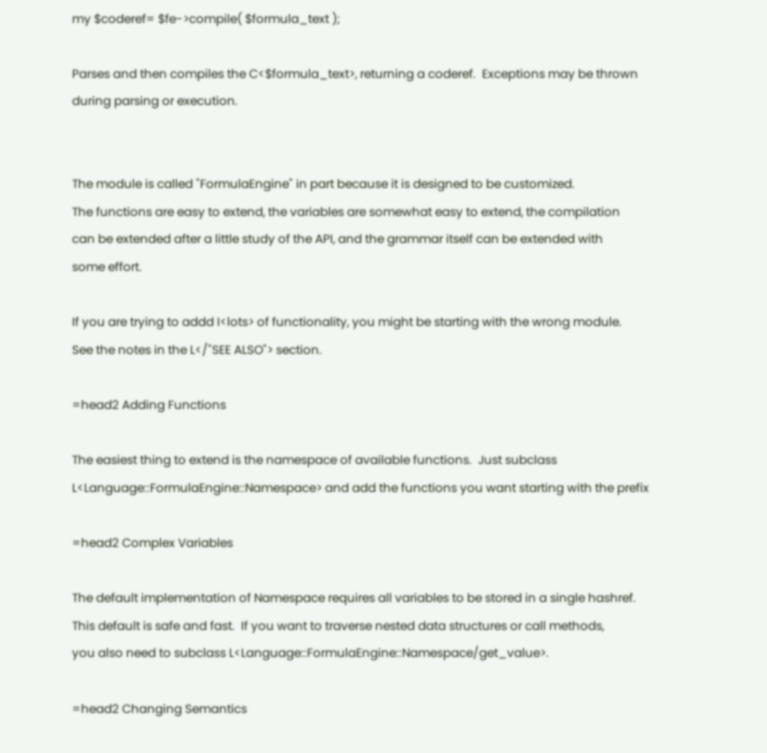my $coderef= $fe->compile( $formula_text );

Parses and then compiles the C<$formula_text>, returning a coderef.  Exceptions may be thrown
during parsing or execution.


The module is called "FormulaEngine" in part because it is designed to be customized.
The functions are easy to extend, the variables are somewhat easy to extend, the compilation
can be extended after a little study of the API, and the grammar itself can be extended with
some effort.

If you are trying to addd I<lots> of functionality, you might be starting with the wrong module.
See the notes in the L</"SEE ALSO"> section.

=head2 Adding Functions

The easiest thing to extend is the namespace of available functions.  Just subclass
L<Language::FormulaEngine::Namespace> and add the functions you want starting with the prefix

=head2 Complex Variables

The default implementation of Namespace requires all variables to be stored in a single hashref.
This default is safe and fast.  If you want to traverse nested data structures or call methods,
you also need to subclass L<Language::FormulaEngine::Namespace/get_value>.

=head2 Changing Semantics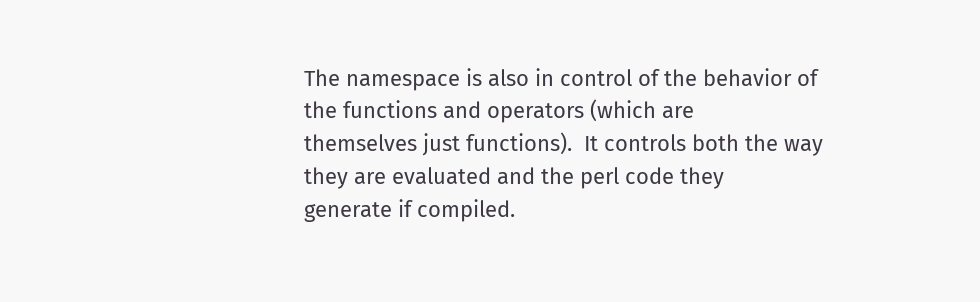The namespace is also in control of the behavior of the functions and operators (which are
themselves just functions).  It controls both the way they are evaluated and the perl code they
generate if compiled.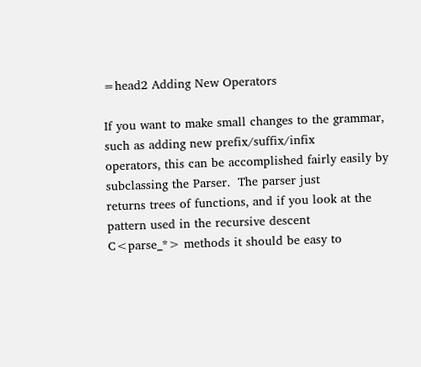=head2 Adding New Operators

If you want to make small changes to the grammar, such as adding new prefix/suffix/infix
operators, this can be accomplished fairly easily by subclassing the Parser.  The parser just
returns trees of functions, and if you look at the pattern used in the recursive descent
C<parse_*> methods it should be easy to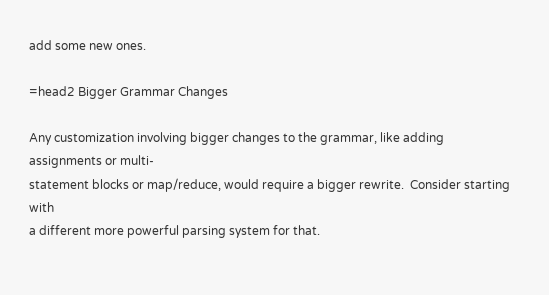add some new ones.

=head2 Bigger Grammar Changes

Any customization involving bigger changes to the grammar, like adding assignments or multi-
statement blocks or map/reduce, would require a bigger rewrite.  Consider starting with
a different more powerful parsing system for that.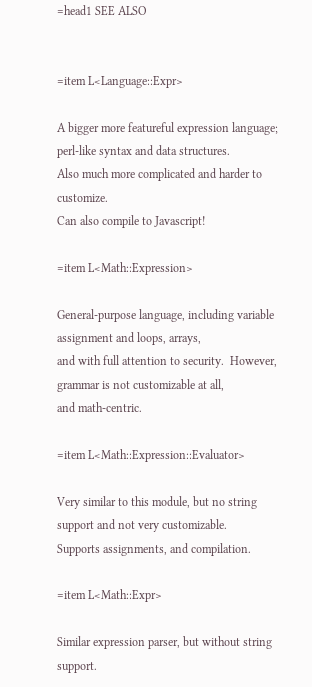=head1 SEE ALSO


=item L<Language::Expr>

A bigger more featureful expression language; perl-like syntax and data structures.
Also much more complicated and harder to customize.
Can also compile to Javascript!

=item L<Math::Expression>

General-purpose language, including variable assignment and loops, arrays,
and with full attention to security.  However, grammar is not customizable at all,
and math-centric.

=item L<Math::Expression::Evaluator>

Very similar to this module, but no string support and not very customizable.
Supports assignments, and compilation.

=item L<Math::Expr>

Similar expression parser, but without string support.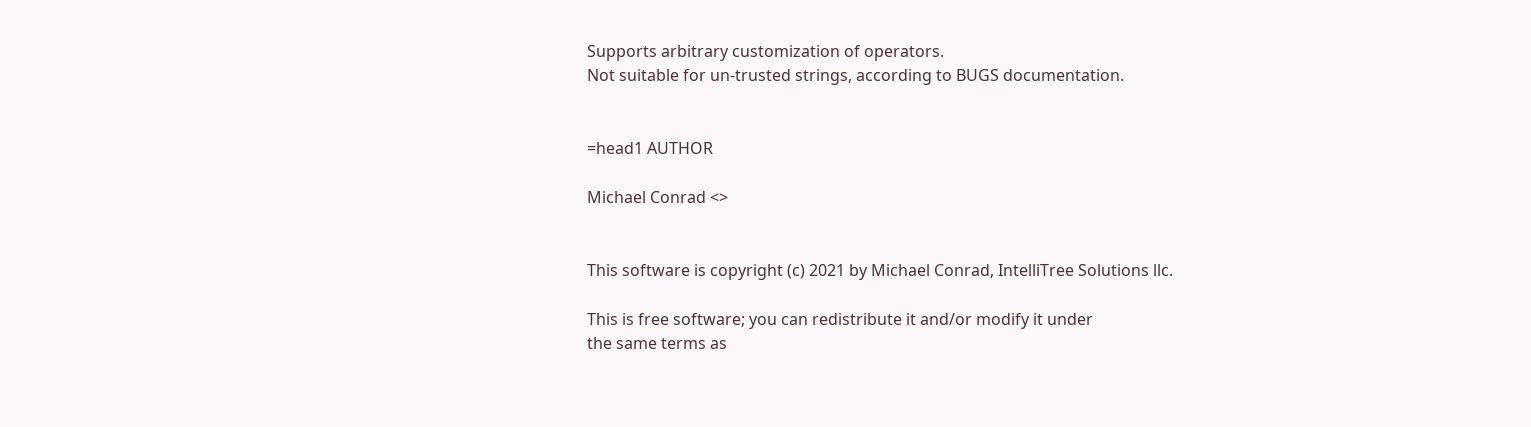Supports arbitrary customization of operators.
Not suitable for un-trusted strings, according to BUGS documentation.


=head1 AUTHOR

Michael Conrad <>


This software is copyright (c) 2021 by Michael Conrad, IntelliTree Solutions llc.

This is free software; you can redistribute it and/or modify it under
the same terms as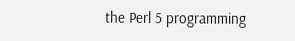the Perl 5 programming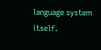language system itself.